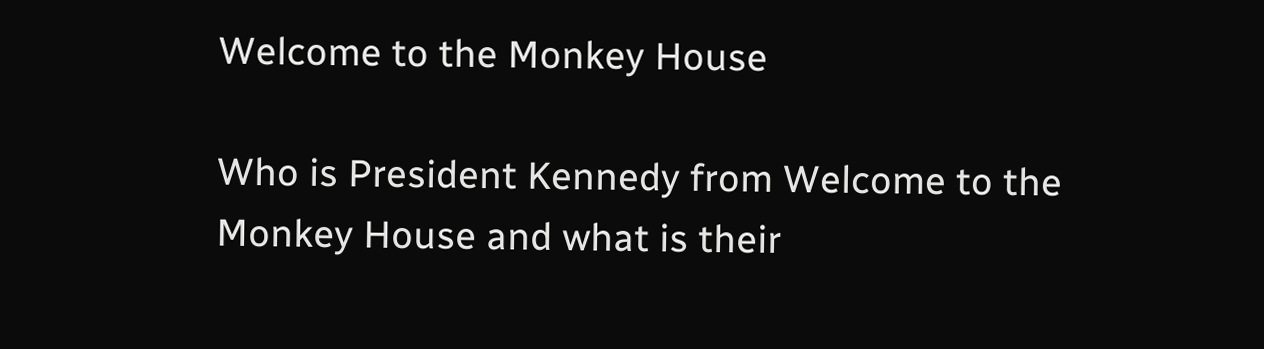Welcome to the Monkey House

Who is President Kennedy from Welcome to the Monkey House and what is their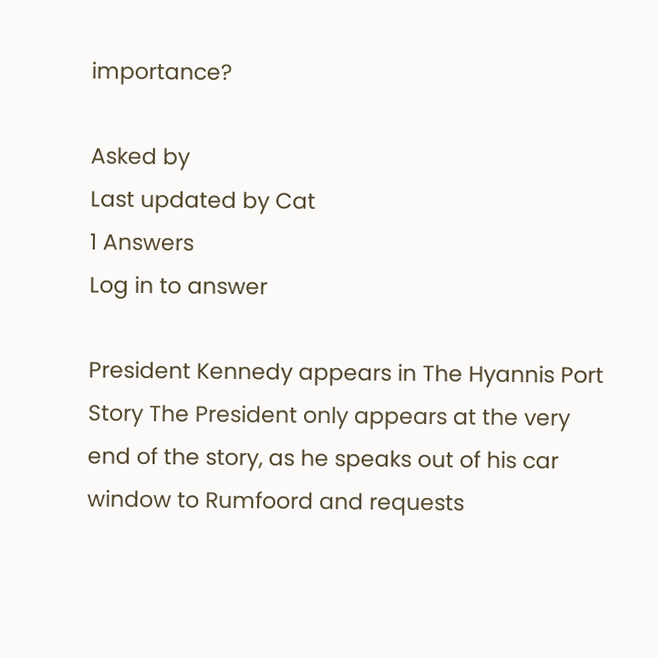importance?

Asked by
Last updated by Cat
1 Answers
Log in to answer

President Kennedy appears in The Hyannis Port Story The President only appears at the very end of the story, as he speaks out of his car window to Rumfoord and requests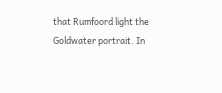that Rumfoord light the Goldwater portrait. In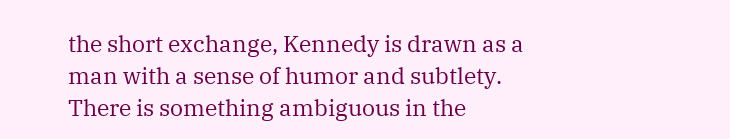the short exchange, Kennedy is drawn as a man with a sense of humor and subtlety. There is something ambiguous in the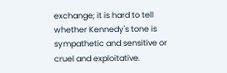exchange; it is hard to tell whether Kennedy's tone is sympathetic and sensitive or cruel and exploitative.